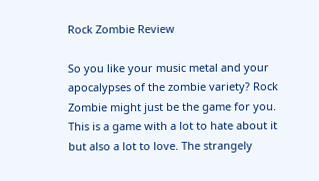Rock Zombie Review

So you like your music metal and your apocalypses of the zombie variety? Rock Zombie might just be the game for you. This is a game with a lot to hate about it but also a lot to love. The strangely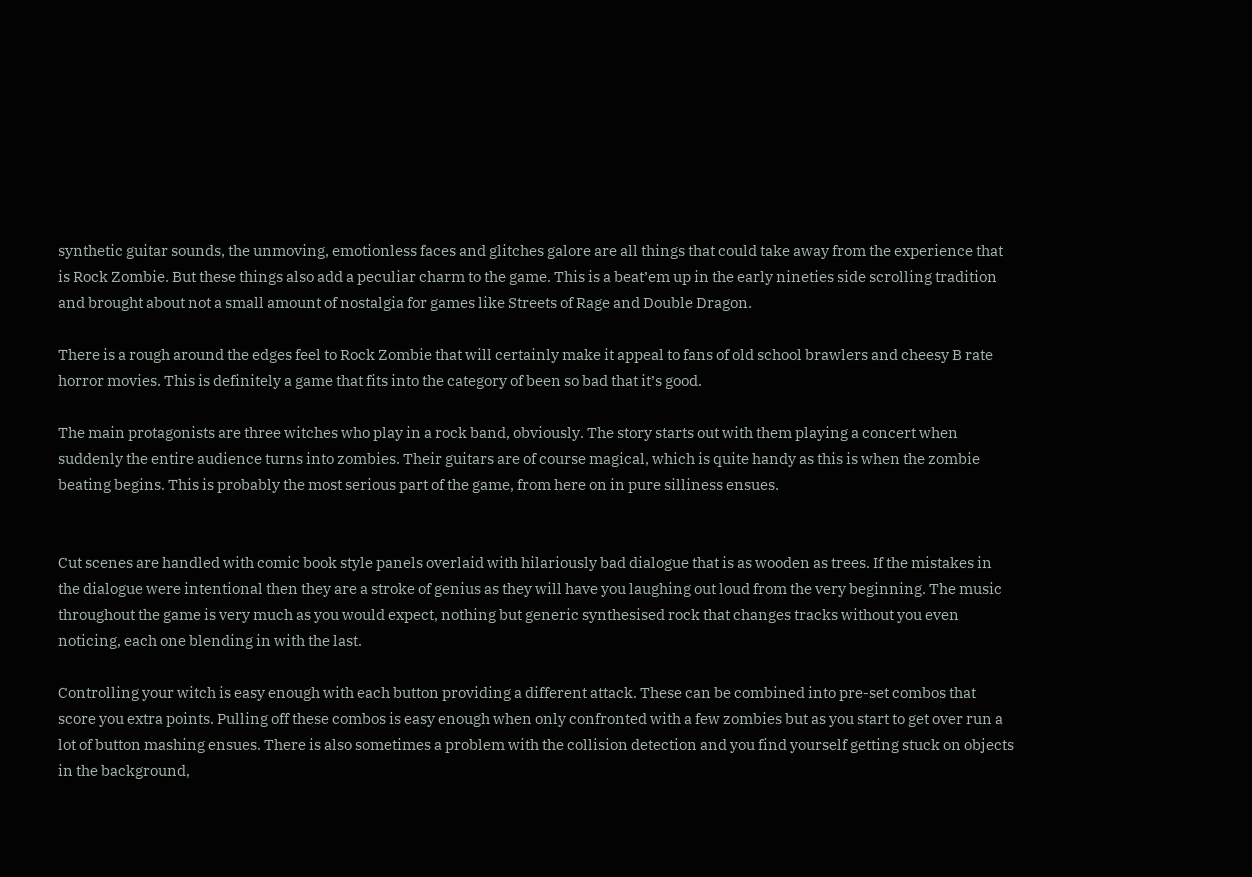synthetic guitar sounds, the unmoving, emotionless faces and glitches galore are all things that could take away from the experience that is Rock Zombie. But these things also add a peculiar charm to the game. This is a beat’em up in the early nineties side scrolling tradition and brought about not a small amount of nostalgia for games like Streets of Rage and Double Dragon.

There is a rough around the edges feel to Rock Zombie that will certainly make it appeal to fans of old school brawlers and cheesy B rate horror movies. This is definitely a game that fits into the category of been so bad that it’s good.

The main protagonists are three witches who play in a rock band, obviously. The story starts out with them playing a concert when suddenly the entire audience turns into zombies. Their guitars are of course magical, which is quite handy as this is when the zombie beating begins. This is probably the most serious part of the game, from here on in pure silliness ensues.


Cut scenes are handled with comic book style panels overlaid with hilariously bad dialogue that is as wooden as trees. If the mistakes in the dialogue were intentional then they are a stroke of genius as they will have you laughing out loud from the very beginning. The music throughout the game is very much as you would expect, nothing but generic synthesised rock that changes tracks without you even noticing, each one blending in with the last.

Controlling your witch is easy enough with each button providing a different attack. These can be combined into pre-set combos that score you extra points. Pulling off these combos is easy enough when only confronted with a few zombies but as you start to get over run a lot of button mashing ensues. There is also sometimes a problem with the collision detection and you find yourself getting stuck on objects in the background,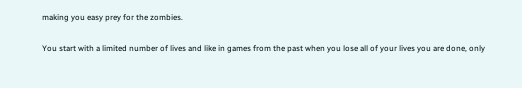making you easy prey for the zombies.

You start with a limited number of lives and like in games from the past when you lose all of your lives you are done, only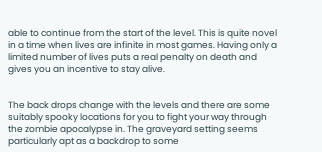able to continue from the start of the level. This is quite novel in a time when lives are infinite in most games. Having only a limited number of lives puts a real penalty on death and gives you an incentive to stay alive.


The back drops change with the levels and there are some suitably spooky locations for you to fight your way through the zombie apocalypse in. The graveyard setting seems particularly apt as a backdrop to some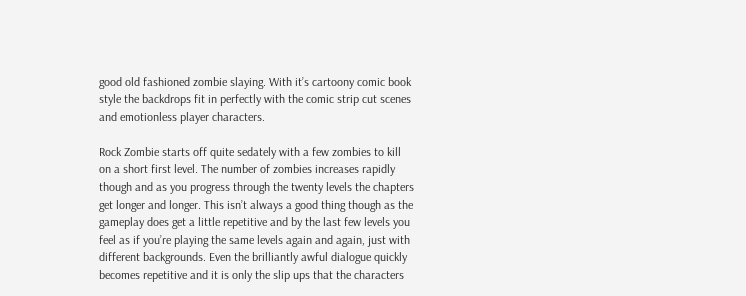good old fashioned zombie slaying. With it’s cartoony comic book style the backdrops fit in perfectly with the comic strip cut scenes and emotionless player characters.

Rock Zombie starts off quite sedately with a few zombies to kill on a short first level. The number of zombies increases rapidly though and as you progress through the twenty levels the chapters get longer and longer. This isn’t always a good thing though as the gameplay does get a little repetitive and by the last few levels you feel as if you’re playing the same levels again and again, just with different backgrounds. Even the brilliantly awful dialogue quickly becomes repetitive and it is only the slip ups that the characters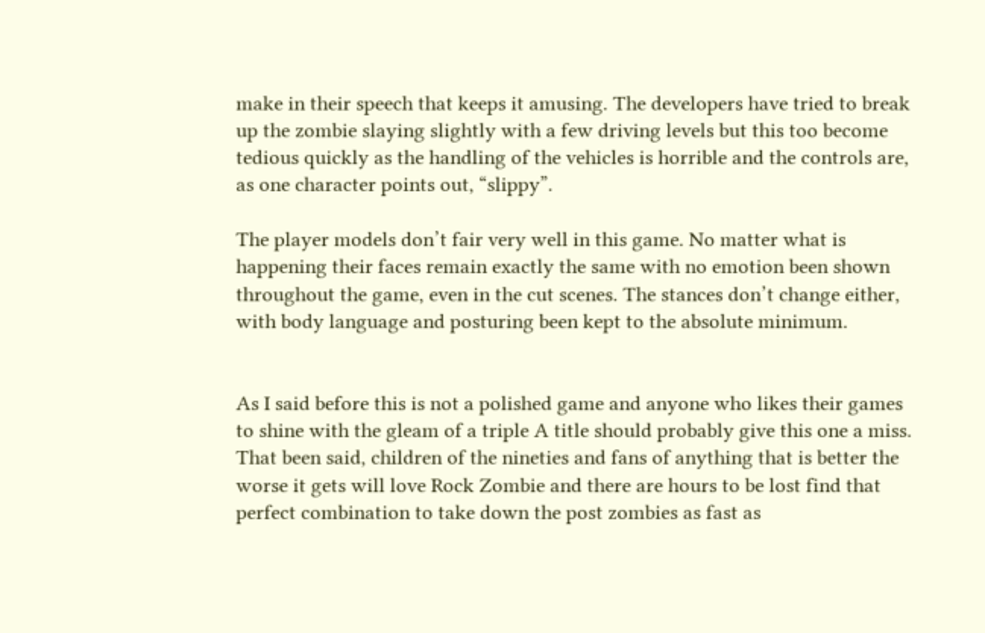make in their speech that keeps it amusing. The developers have tried to break up the zombie slaying slightly with a few driving levels but this too become tedious quickly as the handling of the vehicles is horrible and the controls are, as one character points out, “slippy”.

The player models don’t fair very well in this game. No matter what is happening their faces remain exactly the same with no emotion been shown throughout the game, even in the cut scenes. The stances don’t change either, with body language and posturing been kept to the absolute minimum.


As I said before this is not a polished game and anyone who likes their games to shine with the gleam of a triple A title should probably give this one a miss. That been said, children of the nineties and fans of anything that is better the worse it gets will love Rock Zombie and there are hours to be lost find that perfect combination to take down the post zombies as fast as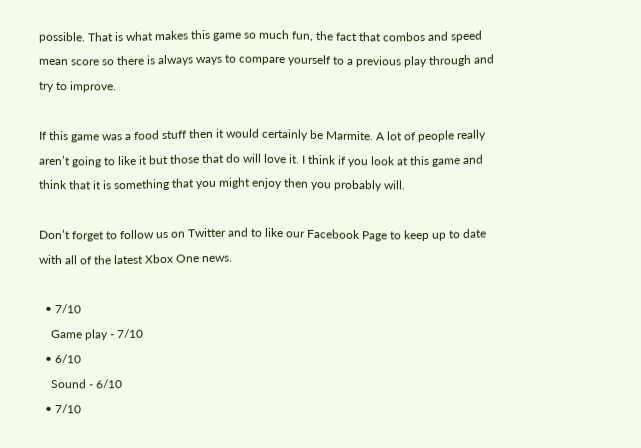possible. That is what makes this game so much fun, the fact that combos and speed mean score so there is always ways to compare yourself to a previous play through and try to improve.

If this game was a food stuff then it would certainly be Marmite. A lot of people really aren’t going to like it but those that do will love it. I think if you look at this game and think that it is something that you might enjoy then you probably will.

Don’t forget to follow us on Twitter and to like our Facebook Page to keep up to date with all of the latest Xbox One news.

  • 7/10
    Game play - 7/10
  • 6/10
    Sound - 6/10
  • 7/10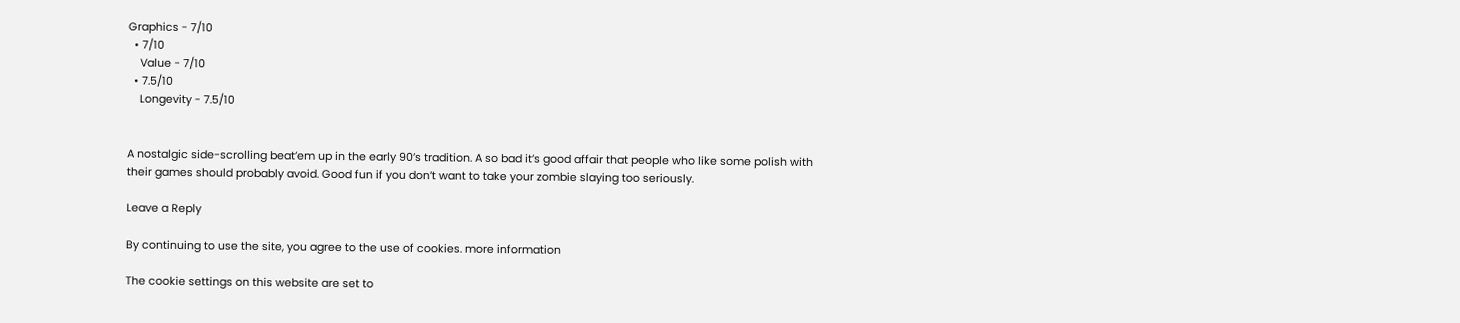Graphics - 7/10
  • 7/10
    Value - 7/10
  • 7.5/10
    Longevity - 7.5/10


A nostalgic side-scrolling beat’em up in the early 90’s tradition. A so bad it’s good affair that people who like some polish with their games should probably avoid. Good fun if you don’t want to take your zombie slaying too seriously.

Leave a Reply

By continuing to use the site, you agree to the use of cookies. more information

The cookie settings on this website are set to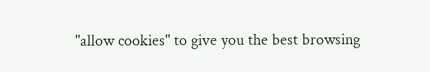"allow cookies" to give you the best browsing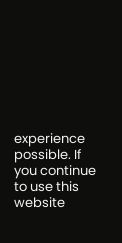experience possible. If you continue to use this website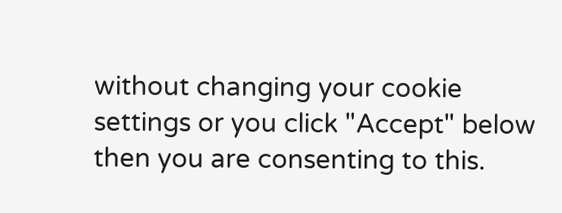without changing your cookie settings or you click "Accept" below then you are consenting to this.